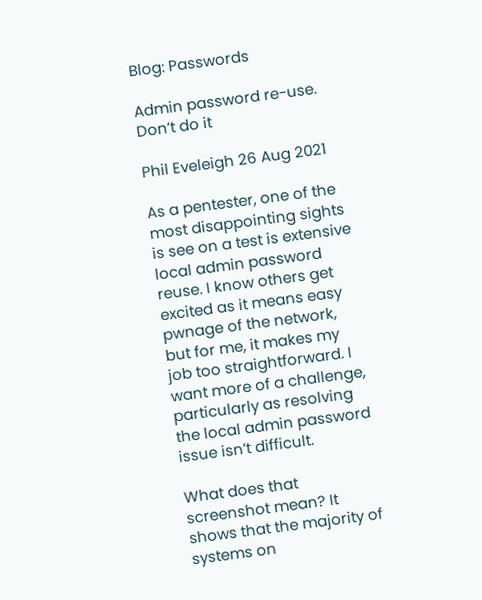Blog: Passwords

Admin password re-use. Don’t do it

Phil Eveleigh 26 Aug 2021

As a pentester, one of the most disappointing sights is see on a test is extensive local admin password reuse. I know others get excited as it means easy pwnage of the network, but for me, it makes my job too straightforward. I want more of a challenge, particularly as resolving the local admin password issue isn’t difficult.

What does that screenshot mean? It shows that the majority of systems on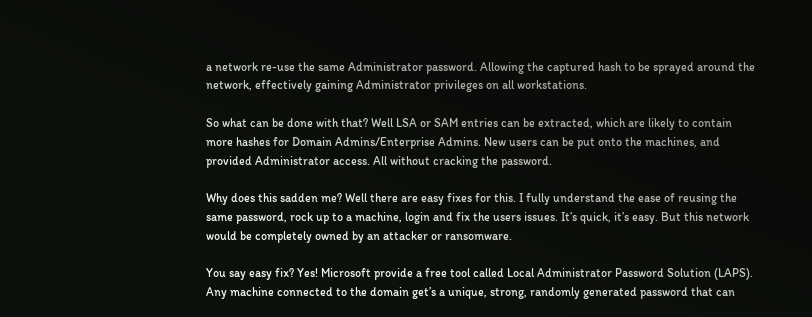a network re-use the same Administrator password. Allowing the captured hash to be sprayed around the network, effectively gaining Administrator privileges on all workstations.

So what can be done with that? Well LSA or SAM entries can be extracted, which are likely to contain more hashes for Domain Admins/Enterprise Admins. New users can be put onto the machines, and provided Administrator access. All without cracking the password.

Why does this sadden me? Well there are easy fixes for this. I fully understand the ease of reusing the same password, rock up to a machine, login and fix the users issues. It’s quick, it’s easy. But this network would be completely owned by an attacker or ransomware.

You say easy fix? Yes! Microsoft provide a free tool called Local Administrator Password Solution (LAPS). Any machine connected to the domain get’s a unique, strong, randomly generated password that can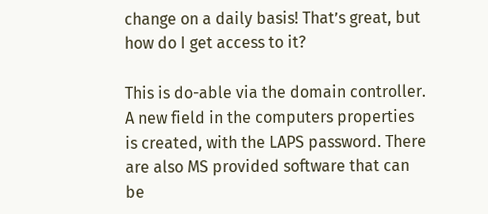change on a daily basis! That’s great, but how do I get access to it?

This is do-able via the domain controller. A new field in the computers properties is created, with the LAPS password. There are also MS provided software that can be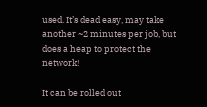used. It’s dead easy, may take another ~2 minutes per job, but does a heap to protect the network!

It can be rolled out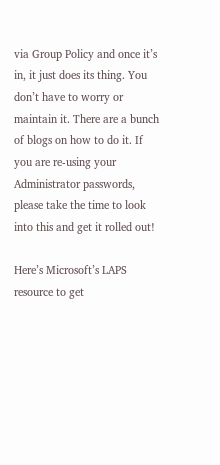via Group Policy and once it’s in, it just does its thing. You don’t have to worry or maintain it. There are a bunch of blogs on how to do it. If you are re-using your Administrator passwords, please take the time to look into this and get it rolled out!

Here’s Microsoft’s LAPS resource to get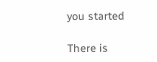you started

There is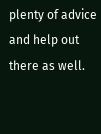plenty of advice and help out there as well.